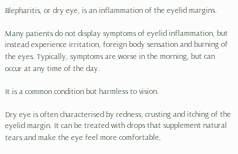Blepharitis, or dry eye, is an inflammation of the eyelid margins.

Many patients do not display symptoms of eyelid inflammation, but instead experience irritation, foreign body sensation and burning of the eyes. Typically, symptoms are worse in the morning, but can occur at any time of the day.

It is a common condition but harmless to vision.

Dry eye is often characterised by redness, crusting and itching of the eyelid margin. It can be treated with drops that supplement natural tears and make the eye feel more comfortable,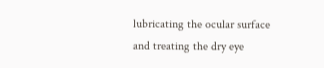lubricating the ocular surface and treating the dry eye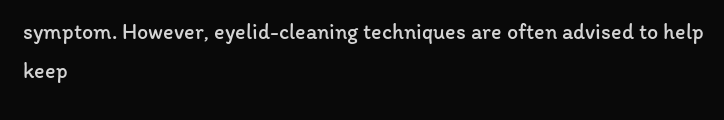symptom. However, eyelid-cleaning techniques are often advised to help keep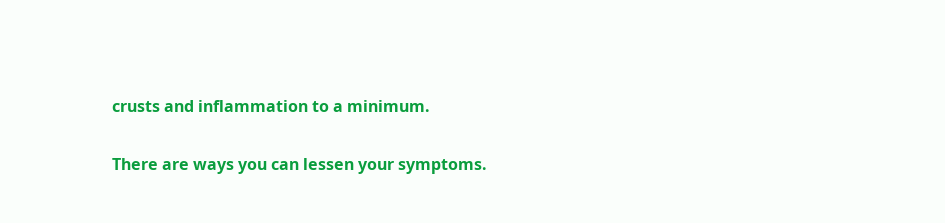crusts and inflammation to a minimum.

There are ways you can lessen your symptoms.